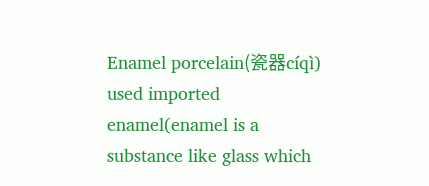Enamel porcelain(瓷器cíqì) used imported enamel(enamel is a substance like glass which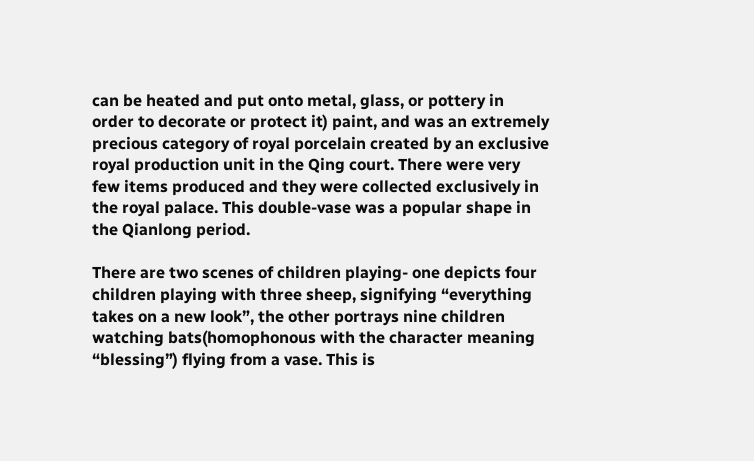can be heated and put onto metal, glass, or pottery in order to decorate or protect it) paint, and was an extremely precious category of royal porcelain created by an exclusive royal production unit in the Qing court. There were very few items produced and they were collected exclusively in the royal palace. This double-vase was a popular shape in the Qianlong period.

There are two scenes of children playing- one depicts four children playing with three sheep, signifying “everything takes on a new look”, the other portrays nine children watching bats(homophonous with the character meaning “blessing”) flying from a vase. This is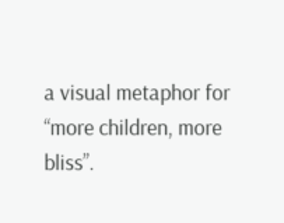a visual metaphor for “more children, more bliss”.